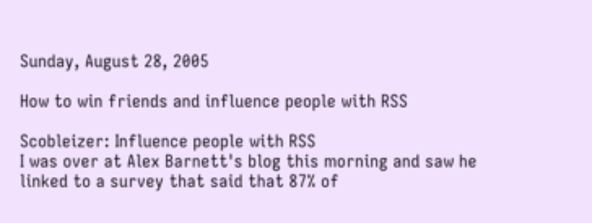Sunday, August 28, 2005

How to win friends and influence people with RSS

Scobleizer: Influence people with RSS
I was over at Alex Barnett's blog this morning and saw he linked to a survey that said that 87% of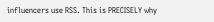influencers use RSS. This is PRECISELY why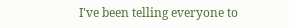I've been telling everyone to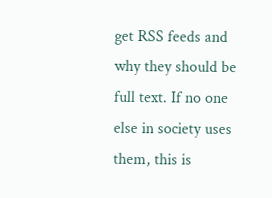get RSS feeds and why they should be full text. If no one else in society uses them, this is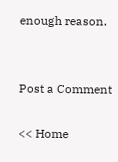enough reason.


Post a Comment

<< Home